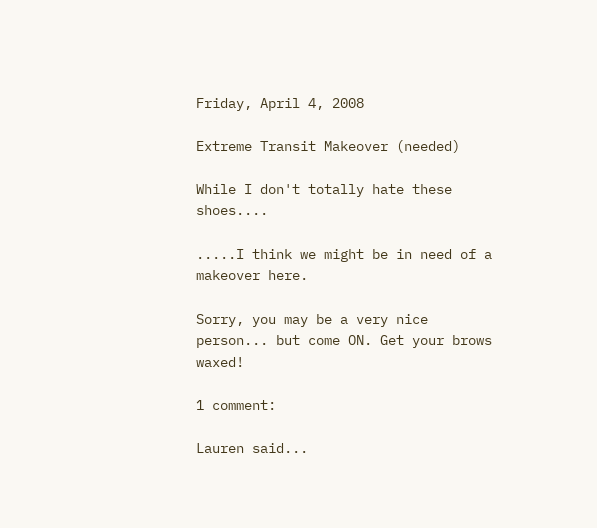Friday, April 4, 2008

Extreme Transit Makeover (needed)

While I don't totally hate these shoes....

.....I think we might be in need of a makeover here.

Sorry, you may be a very nice person... but come ON. Get your brows waxed!

1 comment:

Lauren said...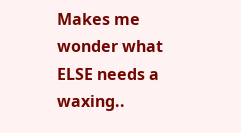Makes me wonder what ELSE needs a waxing..